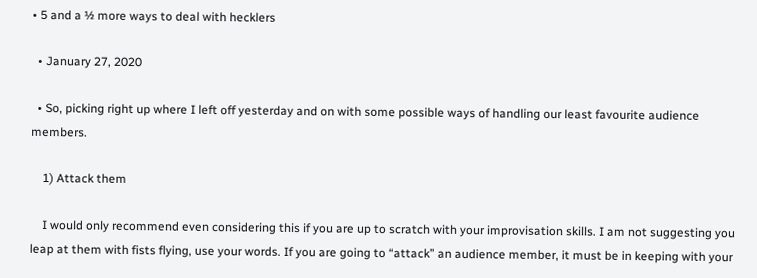• 5 and a ½ more ways to deal with hecklers

  • January 27, 2020

  • So, picking right up where I left off yesterday and on with some possible ways of handling our least favourite audience members.

    1) Attack them

    I would only recommend even considering this if you are up to scratch with your improvisation skills. I am not suggesting you leap at them with fists flying, use your words. If you are going to “attack” an audience member, it must be in keeping with your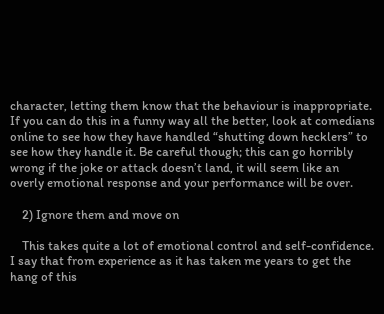character, letting them know that the behaviour is inappropriate. If you can do this in a funny way all the better, look at comedians online to see how they have handled “shutting down hecklers” to see how they handle it. Be careful though; this can go horribly wrong if the joke or attack doesn’t land, it will seem like an overly emotional response and your performance will be over.

    2) Ignore them and move on

    This takes quite a lot of emotional control and self-confidence. I say that from experience as it has taken me years to get the hang of this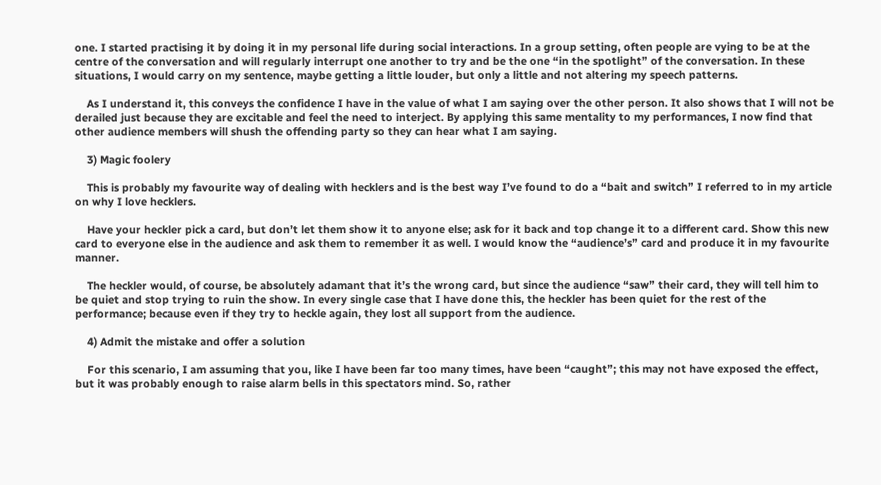one. I started practising it by doing it in my personal life during social interactions. In a group setting, often people are vying to be at the centre of the conversation and will regularly interrupt one another to try and be the one “in the spotlight” of the conversation. In these situations, I would carry on my sentence, maybe getting a little louder, but only a little and not altering my speech patterns.

    As I understand it, this conveys the confidence I have in the value of what I am saying over the other person. It also shows that I will not be derailed just because they are excitable and feel the need to interject. By applying this same mentality to my performances, I now find that other audience members will shush the offending party so they can hear what I am saying.

    3) Magic foolery

    This is probably my favourite way of dealing with hecklers and is the best way I’ve found to do a “bait and switch” I referred to in my article on why I love hecklers.

    Have your heckler pick a card, but don’t let them show it to anyone else; ask for it back and top change it to a different card. Show this new card to everyone else in the audience and ask them to remember it as well. I would know the “audience’s” card and produce it in my favourite manner.

    The heckler would, of course, be absolutely adamant that it’s the wrong card, but since the audience “saw” their card, they will tell him to be quiet and stop trying to ruin the show. In every single case that I have done this, the heckler has been quiet for the rest of the performance; because even if they try to heckle again, they lost all support from the audience.

    4) Admit the mistake and offer a solution

    For this scenario, I am assuming that you, like I have been far too many times, have been “caught”; this may not have exposed the effect, but it was probably enough to raise alarm bells in this spectators mind. So, rather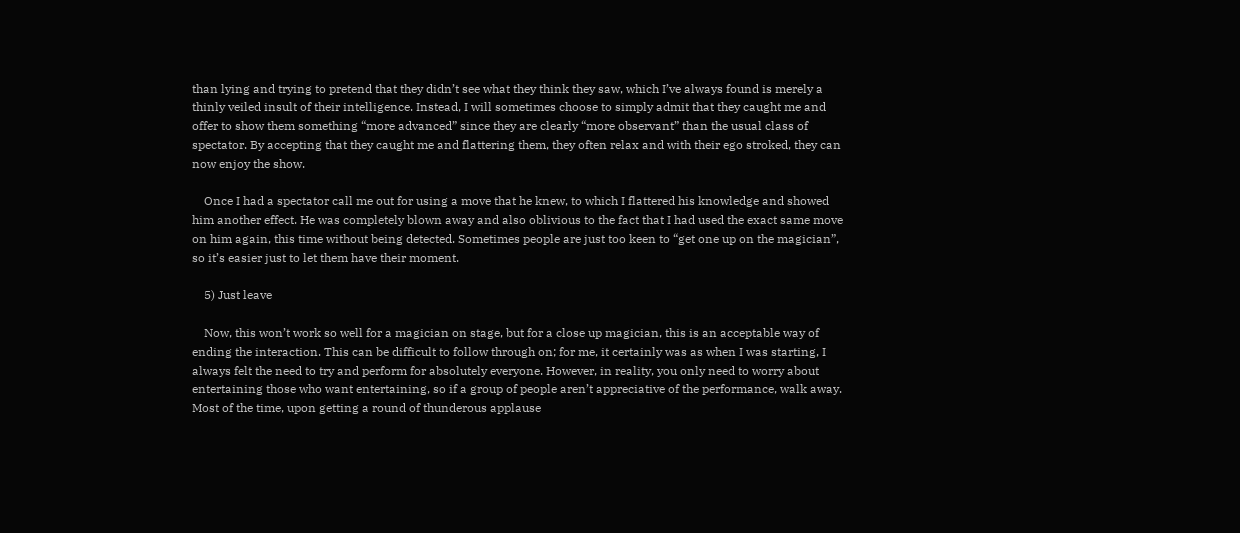than lying and trying to pretend that they didn’t see what they think they saw, which I’ve always found is merely a thinly veiled insult of their intelligence. Instead, I will sometimes choose to simply admit that they caught me and offer to show them something “more advanced” since they are clearly “more observant” than the usual class of spectator. By accepting that they caught me and flattering them, they often relax and with their ego stroked, they can now enjoy the show.

    Once I had a spectator call me out for using a move that he knew, to which I flattered his knowledge and showed him another effect. He was completely blown away and also oblivious to the fact that I had used the exact same move on him again, this time without being detected. Sometimes people are just too keen to “get one up on the magician”, so it’s easier just to let them have their moment.

    5) Just leave

    Now, this won’t work so well for a magician on stage, but for a close up magician, this is an acceptable way of ending the interaction. This can be difficult to follow through on; for me, it certainly was as when I was starting, I always felt the need to try and perform for absolutely everyone. However, in reality, you only need to worry about entertaining those who want entertaining, so if a group of people aren’t appreciative of the performance, walk away. Most of the time, upon getting a round of thunderous applause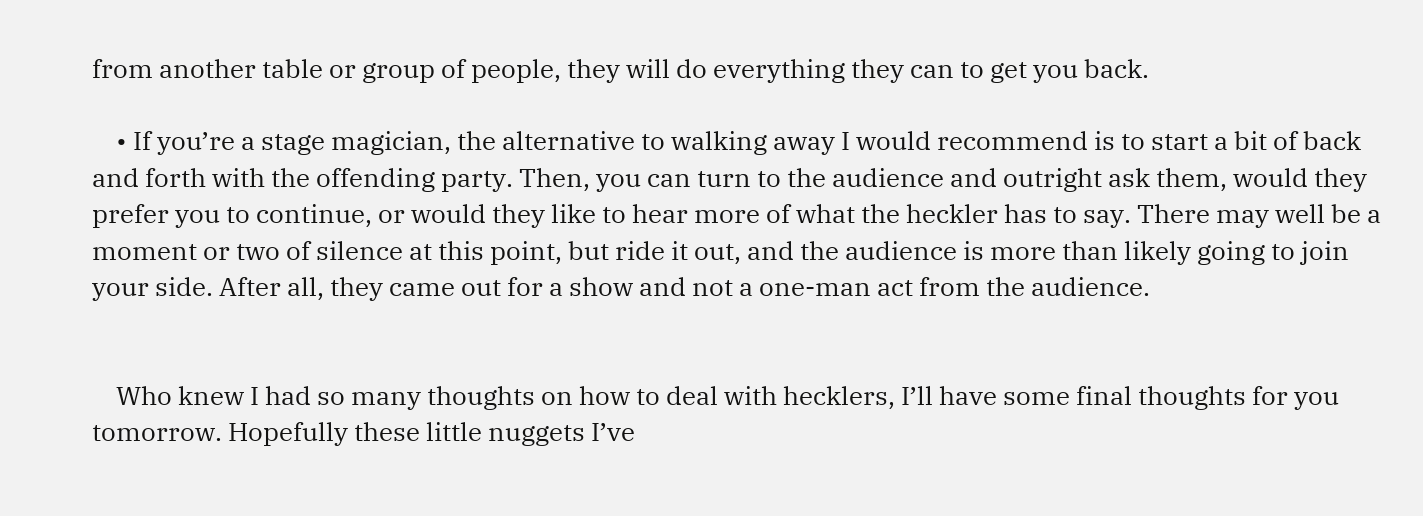from another table or group of people, they will do everything they can to get you back.

    • If you’re a stage magician, the alternative to walking away I would recommend is to start a bit of back and forth with the offending party. Then, you can turn to the audience and outright ask them, would they prefer you to continue, or would they like to hear more of what the heckler has to say. There may well be a moment or two of silence at this point, but ride it out, and the audience is more than likely going to join your side. After all, they came out for a show and not a one-man act from the audience.


    Who knew I had so many thoughts on how to deal with hecklers, I’ll have some final thoughts for you tomorrow. Hopefully these little nuggets I’ve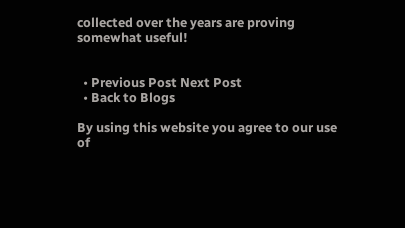collected over the years are proving somewhat useful!


  • Previous Post Next Post
  • Back to Blogs

By using this website you agree to our use of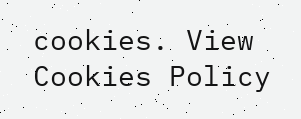cookies. View Cookies Policy